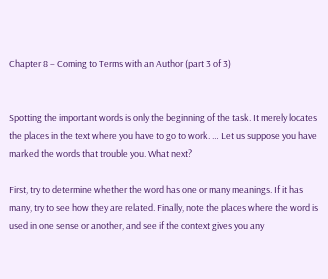Chapter 8 – Coming to Terms with an Author (part 3 of 3)


Spotting the important words is only the beginning of the task. It merely locates the places in the text where you have to go to work. … Let us suppose you have marked the words that trouble you. What next?

First, try to determine whether the word has one or many meanings. If it has many, try to see how they are related. Finally, note the places where the word is used in one sense or another, and see if the context gives you any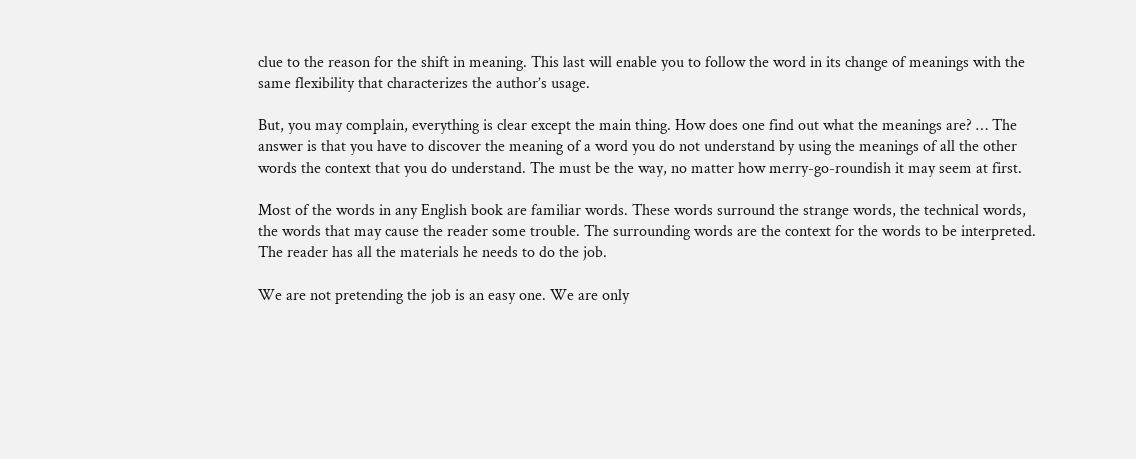clue to the reason for the shift in meaning. This last will enable you to follow the word in its change of meanings with the same flexibility that characterizes the author’s usage.

But, you may complain, everything is clear except the main thing. How does one find out what the meanings are? … The answer is that you have to discover the meaning of a word you do not understand by using the meanings of all the other words the context that you do understand. The must be the way, no matter how merry-go-roundish it may seem at first.

Most of the words in any English book are familiar words. These words surround the strange words, the technical words, the words that may cause the reader some trouble. The surrounding words are the context for the words to be interpreted. The reader has all the materials he needs to do the job.

We are not pretending the job is an easy one. We are only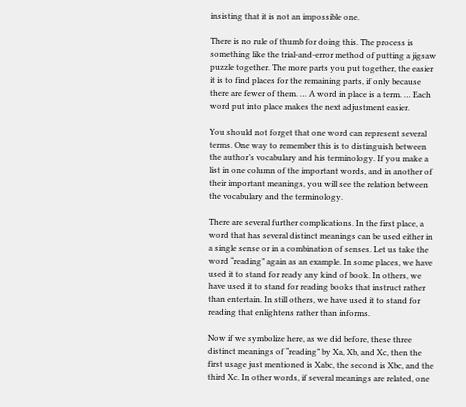insisting that it is not an impossible one.

There is no rule of thumb for doing this. The process is something like the trial-and-error method of putting a jigsaw puzzle together. The more parts you put together, the easier it is to find places for the remaining parts, if only because there are fewer of them. … A word in place is a term. … Each word put into place makes the next adjustment easier.

You should not forget that one word can represent several terms. One way to remember this is to distinguish between the author’s vocabulary and his terminology. If you make a list in one column of the important words, and in another of their important meanings, you will see the relation between the vocabulary and the terminology.

There are several further complications. In the first place, a word that has several distinct meanings can be used either in a single sense or in a combination of senses. Let us take the word “reading” again as an example. In some places, we have used it to stand for ready any kind of book. In others, we have used it to stand for reading books that instruct rather than entertain. In still others, we have used it to stand for reading that enlightens rather than informs.

Now if we symbolize here, as we did before, these three distinct meanings of “reading” by Xa, Xb, and Xc, then the first usage just mentioned is Xabc, the second is Xbc, and the third Xc. In other words, if several meanings are related, one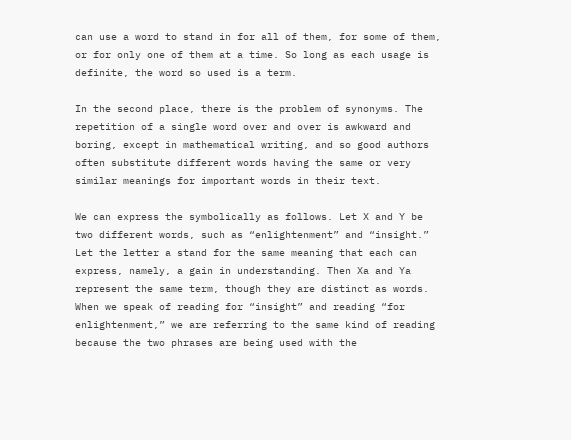can use a word to stand in for all of them, for some of them, or for only one of them at a time. So long as each usage is definite, the word so used is a term.

In the second place, there is the problem of synonyms. The repetition of a single word over and over is awkward and boring, except in mathematical writing, and so good authors often substitute different words having the same or very similar meanings for important words in their text.

We can express the symbolically as follows. Let X and Y be two different words, such as “enlightenment” and “insight.” Let the letter a stand for the same meaning that each can express, namely, a gain in understanding. Then Xa and Ya represent the same term, though they are distinct as words. When we speak of reading for “insight” and reading “for enlightenment,” we are referring to the same kind of reading because the two phrases are being used with the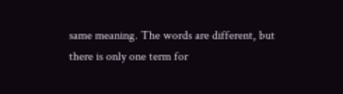same meaning. The words are different, but there is only one term for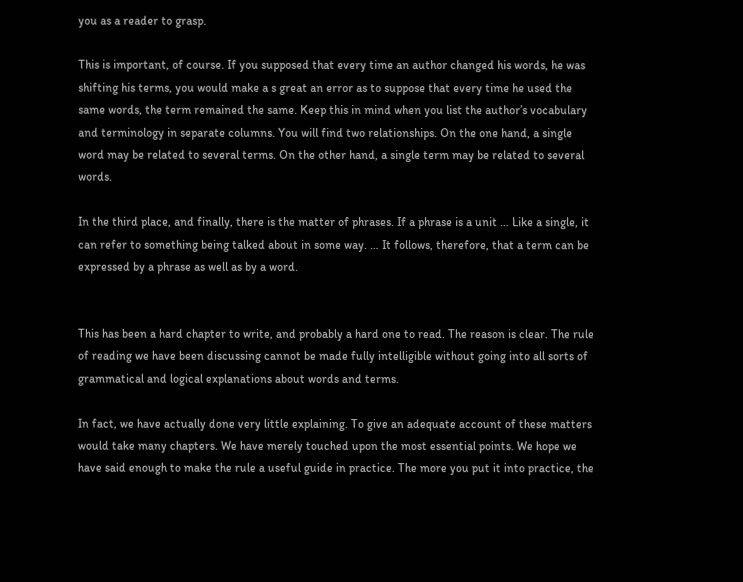you as a reader to grasp.

This is important, of course. If you supposed that every time an author changed his words, he was shifting his terms, you would make a s great an error as to suppose that every time he used the same words, the term remained the same. Keep this in mind when you list the author’s vocabulary and terminology in separate columns. You will find two relationships. On the one hand, a single word may be related to several terms. On the other hand, a single term may be related to several words.

In the third place, and finally, there is the matter of phrases. If a phrase is a unit … Like a single, it can refer to something being talked about in some way. … It follows, therefore, that a term can be expressed by a phrase as well as by a word.


This has been a hard chapter to write, and probably a hard one to read. The reason is clear. The rule of reading we have been discussing cannot be made fully intelligible without going into all sorts of grammatical and logical explanations about words and terms.

In fact, we have actually done very little explaining. To give an adequate account of these matters would take many chapters. We have merely touched upon the most essential points. We hope we have said enough to make the rule a useful guide in practice. The more you put it into practice, the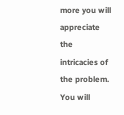more you will appreciate the intricacies of the problem. You will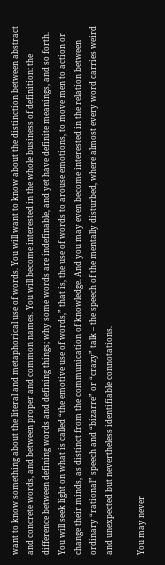want to know something about the literal and metaphorical use of words. You will want to know about the distinction between abstract and concrete words, and between proper and common names. You will become interested in the whole business of definition: the difference between defining words and defining things; why some words are indefinable, and yet have definite meanings, and so forth. You will seek light on what is called “the emotive use of words,” that is, the use of words to arouse emotions, to move men to action or change their minds, as distinct from the communication of knowledge. And you may even become interested in the relation between ordinary “rational” speech and “bizarre” or “crazy” talk – the speech of the mentally disturbed, where almost every word carries weird and unexpected but nevertheless identifiable connotations.

You may never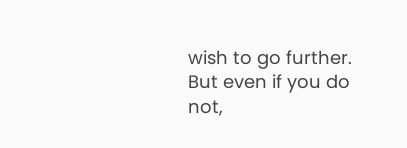wish to go further. But even if you do not,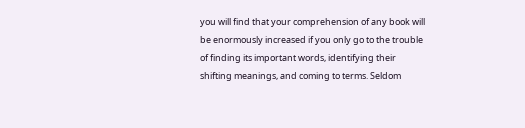you will find that your comprehension of any book will be enormously increased if you only go to the trouble of finding its important words, identifying their shifting meanings, and coming to terms. Seldom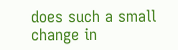does such a small change in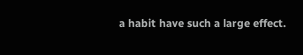a habit have such a large effect.